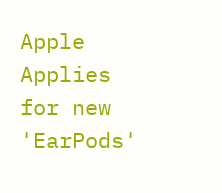Apple Applies for new 'EarPods'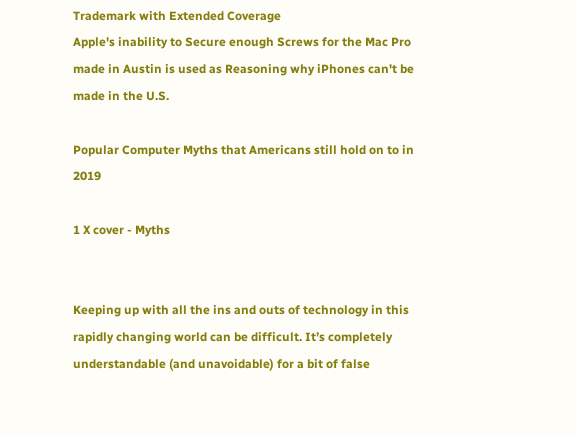Trademark with Extended Coverage
Apple's inability to Secure enough Screws for the Mac Pro made in Austin is used as Reasoning why iPhones can't be made in the U.S.

Popular Computer Myths that Americans still hold on to in 2019

1 X cover - Myths


Keeping up with all the ins and outs of technology in this rapidly changing world can be difficult. It’s completely understandable (and unavoidable) for a bit of false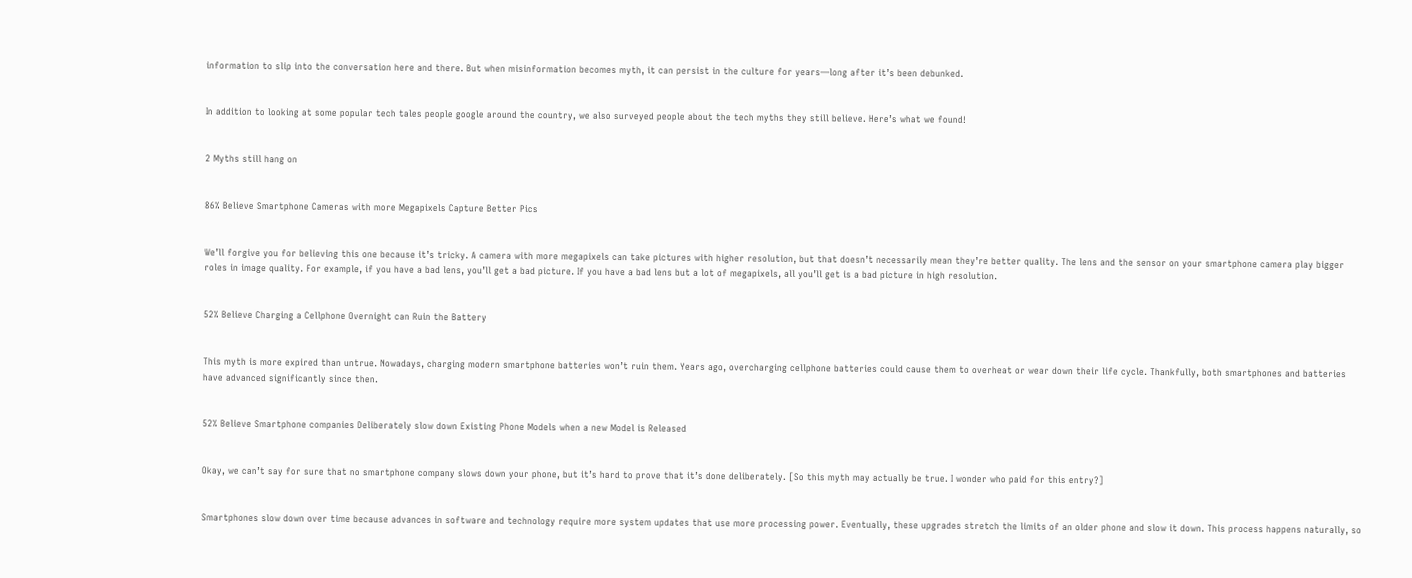information to slip into the conversation here and there. But when misinformation becomes myth, it can persist in the culture for years—long after it’s been debunked.


In addition to looking at some popular tech tales people google around the country, we also surveyed people about the tech myths they still believe. Here’s what we found!


2 Myths still hang on


86% Believe Smartphone Cameras with more Megapixels Capture Better Pics


We’ll forgive you for believing this one because it’s tricky. A camera with more megapixels can take pictures with higher resolution, but that doesn’t necessarily mean they’re better quality. The lens and the sensor on your smartphone camera play bigger roles in image quality. For example, if you have a bad lens, you’ll get a bad picture. If you have a bad lens but a lot of megapixels, all you’ll get is a bad picture in high resolution.


52% Believe Charging a Cellphone Overnight can Ruin the Battery


This myth is more expired than untrue. Nowadays, charging modern smartphone batteries won’t ruin them. Years ago, overcharging cellphone batteries could cause them to overheat or wear down their life cycle. Thankfully, both smartphones and batteries have advanced significantly since then.


52% Believe Smartphone companies Deliberately slow down Existing Phone Models when a new Model is Released


Okay, we can’t say for sure that no smartphone company slows down your phone, but it’s hard to prove that it’s done deliberately. [So this myth may actually be true. I wonder who paid for this entry?]


Smartphones slow down over time because advances in software and technology require more system updates that use more processing power. Eventually, these upgrades stretch the limits of an older phone and slow it down. This process happens naturally, so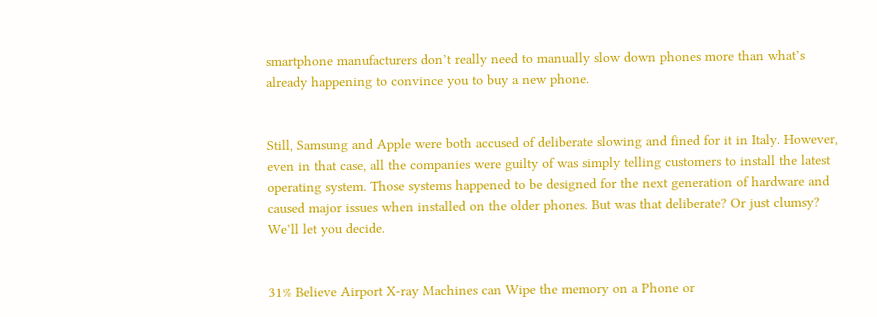smartphone manufacturers don’t really need to manually slow down phones more than what’s already happening to convince you to buy a new phone.


Still, Samsung and Apple were both accused of deliberate slowing and fined for it in Italy. However, even in that case, all the companies were guilty of was simply telling customers to install the latest operating system. Those systems happened to be designed for the next generation of hardware and caused major issues when installed on the older phones. But was that deliberate? Or just clumsy? We’ll let you decide.


31% Believe Airport X-ray Machines can Wipe the memory on a Phone or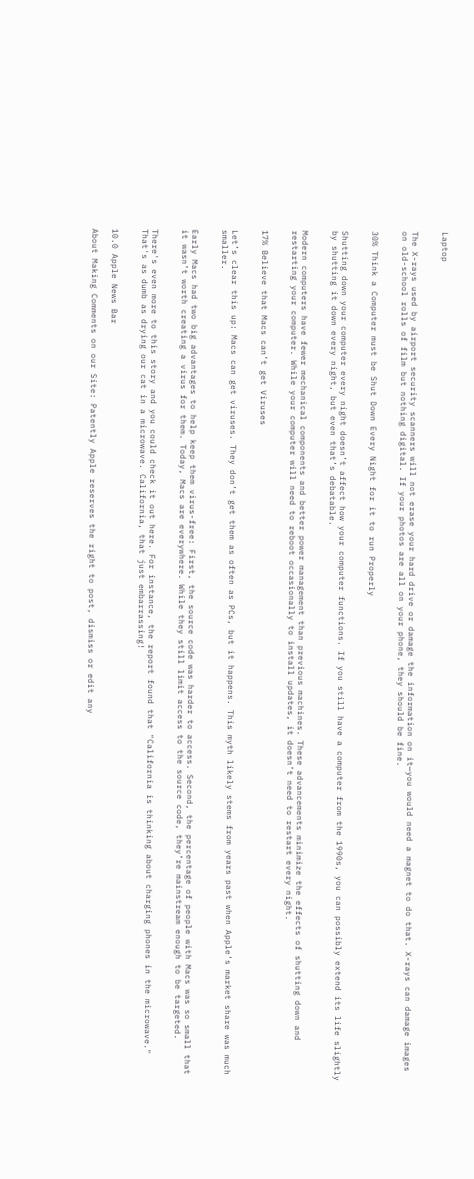Laptop


The X-rays used by airport security scanners will not erase your hard drive or damage the information on it—you would need a magnet to do that. X-rays can damage images on old-school rolls of film but nothing digital. If your photos are all on your phone, they should be fine.


30% Think a Computer must be Shut Down Every Night for it to run Properly


Shutting down your computer every night doesn’t affect how your computer functions. If you still have a computer from the 1990s, you can possibly extend its life slightly by shutting it down every night, but even that’s debatable.


Modern computers have fewer mechanical components and better power management than previous machines. These advancements minimize the effects of shutting down and restarting your computer. While your computer will need to reboot occasionally to install updates, it doesn’t need to restart every night.


17% Believe that Macs can’t get Viruses


Let’s clear this up: Macs can get viruses. They don’t get them as often as PCs, but it happens. This myth likely stems from years past when Apple’s market share was much smaller.


Early Macs had two big advantages to help keep them virus-free: First, the source code was harder to access. Second, the percentage of people with Macs was so small that it wasn’t worth creating a virus for them. Today, Macs are everywhere. While they still limit access to the source code, they’re mainstream enough to be targeted.


There's even more to this story and you could check it out here. For instance, the report found that "California is thinking about charging phones in the microwave." That's as dumb as drying our cat in a microwave. California, that just embarrassing!


10.0 Apple News Bar

About Making Comments on our Site: Patently Apple reserves the right to post, dismiss or edit any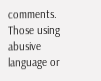comments. Those using abusive language or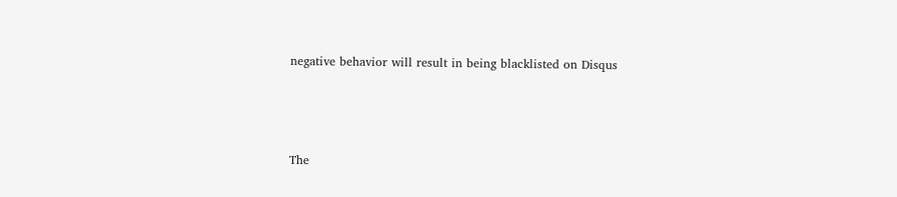negative behavior will result in being blacklisted on Disqus



The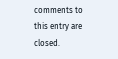comments to this entry are closed.